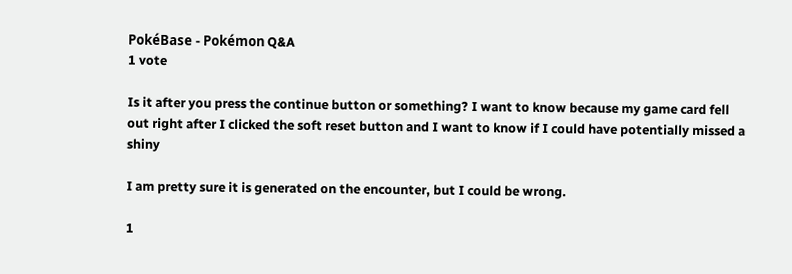PokéBase - Pokémon Q&A
1 vote

Is it after you press the continue button or something? I want to know because my game card fell out right after I clicked the soft reset button and I want to know if I could have potentially missed a shiny

I am pretty sure it is generated on the encounter, but I could be wrong.

1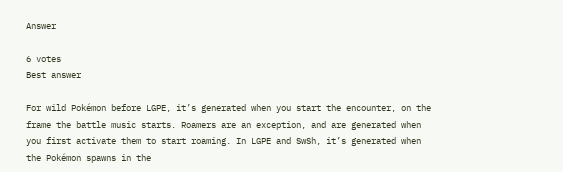Answer

6 votes
Best answer

For wild Pokémon before LGPE, it’s generated when you start the encounter, on the frame the battle music starts. Roamers are an exception, and are generated when you first activate them to start roaming. In LGPE and SwSh, it’s generated when the Pokémon spawns in the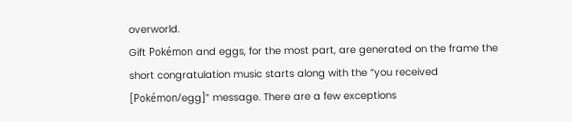overworld.
Gift Pokémon and eggs, for the most part, are generated on the frame the short congratulation music starts along with the “you received [Pokémon/egg]” message. There are a few exceptions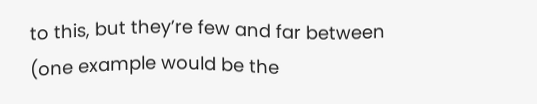to this, but they’re few and far between (one example would be the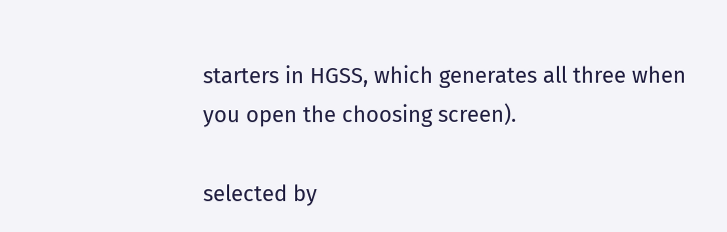starters in HGSS, which generates all three when you open the choosing screen).

selected by